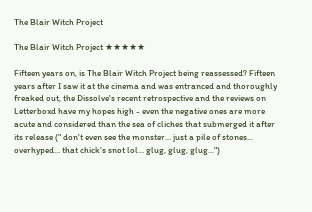The Blair Witch Project

The Blair Witch Project ★★★★★

Fifteen years on, is The Blair Witch Project being reassessed? Fifteen years after I saw it at the cinema and was entranced and thoroughly freaked out, the Dissolve's recent retrospective and the reviews on Letterboxd have my hopes high - even the negative ones are more acute and considered than the sea of cliches that submerged it after its release (" don't even see the monster... just a pile of stones... overhyped... that chick's snot lol... glug, glug, glug...")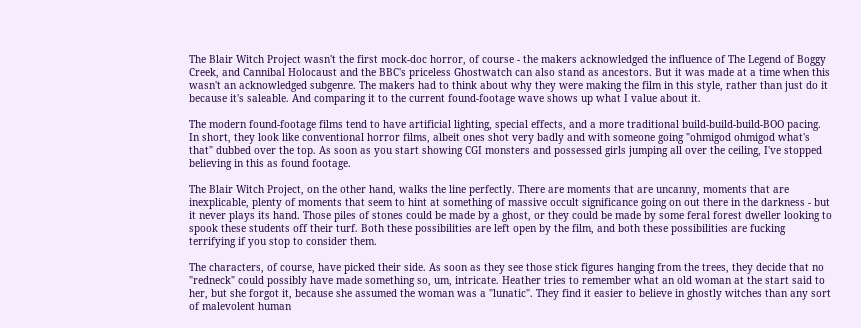The Blair Witch Project wasn't the first mock-doc horror, of course - the makers acknowledged the influence of The Legend of Boggy Creek, and Cannibal Holocaust and the BBC's priceless Ghostwatch can also stand as ancestors. But it was made at a time when this wasn't an acknowledged subgenre. The makers had to think about why they were making the film in this style, rather than just do it because it's saleable. And comparing it to the current found-footage wave shows up what I value about it.

The modern found-footage films tend to have artificial lighting, special effects, and a more traditional build-build-build-BOO pacing. In short, they look like conventional horror films, albeit ones shot very badly and with someone going "ohmigod ohmigod what's that" dubbed over the top. As soon as you start showing CGI monsters and possessed girls jumping all over the ceiling, I've stopped believing in this as found footage.

The Blair Witch Project, on the other hand, walks the line perfectly. There are moments that are uncanny, moments that are inexplicable, plenty of moments that seem to hint at something of massive occult significance going on out there in the darkness - but it never plays its hand. Those piles of stones could be made by a ghost, or they could be made by some feral forest dweller looking to spook these students off their turf. Both these possibilities are left open by the film, and both these possibilities are fucking terrifying if you stop to consider them.

The characters, of course, have picked their side. As soon as they see those stick figures hanging from the trees, they decide that no "redneck" could possibly have made something so, um, intricate. Heather tries to remember what an old woman at the start said to her, but she forgot it, because she assumed the woman was a "lunatic". They find it easier to believe in ghostly witches than any sort of malevolent human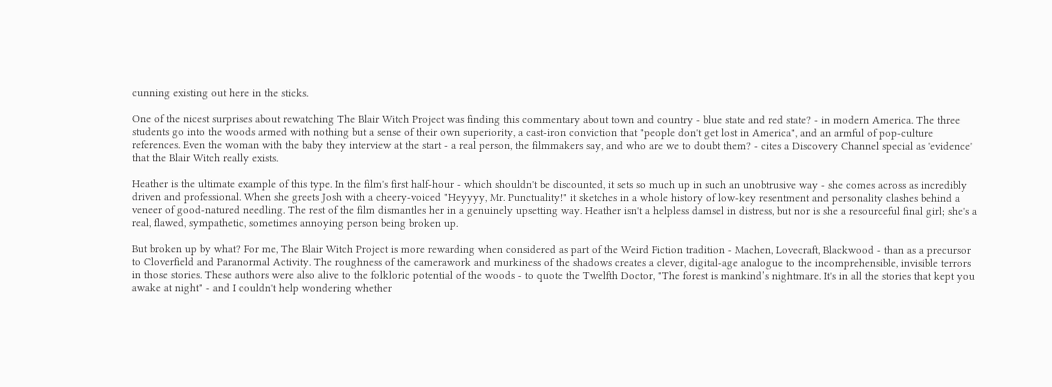cunning existing out here in the sticks.

One of the nicest surprises about rewatching The Blair Witch Project was finding this commentary about town and country - blue state and red state? - in modern America. The three students go into the woods armed with nothing but a sense of their own superiority, a cast-iron conviction that "people don't get lost in America", and an armful of pop-culture references. Even the woman with the baby they interview at the start - a real person, the filmmakers say, and who are we to doubt them? - cites a Discovery Channel special as 'evidence' that the Blair Witch really exists.

Heather is the ultimate example of this type. In the film's first half-hour - which shouldn't be discounted, it sets so much up in such an unobtrusive way - she comes across as incredibly driven and professional. When she greets Josh with a cheery-voiced "Heyyyy, Mr. Punctuality!" it sketches in a whole history of low-key resentment and personality clashes behind a veneer of good-natured needling. The rest of the film dismantles her in a genuinely upsetting way. Heather isn't a helpless damsel in distress, but nor is she a resourceful final girl; she's a real, flawed, sympathetic, sometimes annoying person being broken up.

But broken up by what? For me, The Blair Witch Project is more rewarding when considered as part of the Weird Fiction tradition - Machen, Lovecraft, Blackwood - than as a precursor to Cloverfield and Paranormal Activity. The roughness of the camerawork and murkiness of the shadows creates a clever, digital-age analogue to the incomprehensible, invisible terrors in those stories. These authors were also alive to the folkloric potential of the woods - to quote the Twelfth Doctor, "The forest is mankind’s nightmare. It's in all the stories that kept you awake at night" - and I couldn't help wondering whether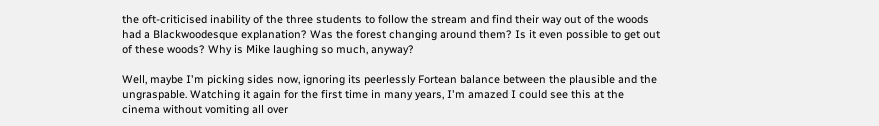the oft-criticised inability of the three students to follow the stream and find their way out of the woods had a Blackwoodesque explanation? Was the forest changing around them? Is it even possible to get out of these woods? Why is Mike laughing so much, anyway?

Well, maybe I'm picking sides now, ignoring its peerlessly Fortean balance between the plausible and the ungraspable. Watching it again for the first time in many years, I'm amazed I could see this at the cinema without vomiting all over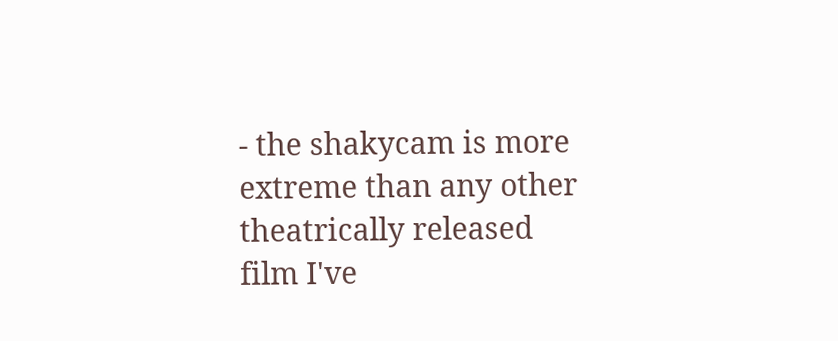- the shakycam is more extreme than any other theatrically released film I've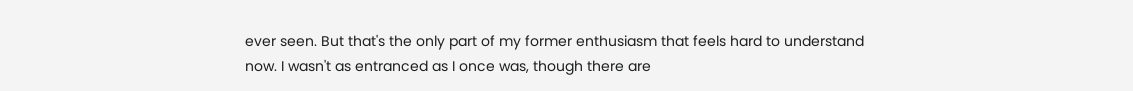ever seen. But that's the only part of my former enthusiasm that feels hard to understand now. I wasn't as entranced as I once was, though there are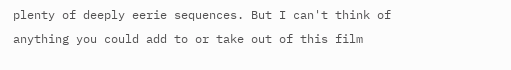plenty of deeply eerie sequences. But I can't think of anything you could add to or take out of this film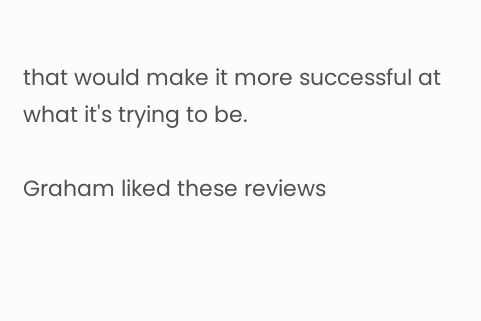that would make it more successful at what it's trying to be.

Graham liked these reviews